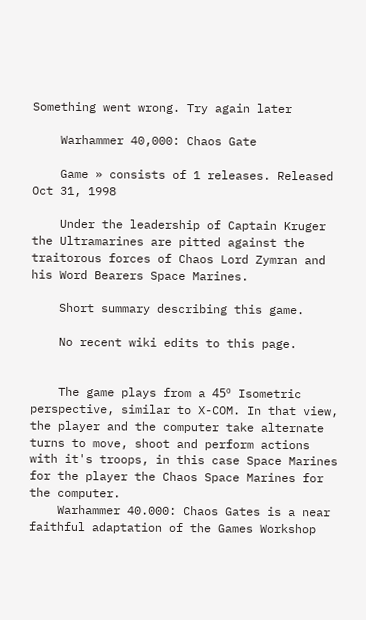Something went wrong. Try again later

    Warhammer 40,000: Chaos Gate

    Game » consists of 1 releases. Released Oct 31, 1998

    Under the leadership of Captain Kruger the Ultramarines are pitted against the traitorous forces of Chaos Lord Zymran and his Word Bearers Space Marines.

    Short summary describing this game.

    No recent wiki edits to this page.


    The game plays from a 45º Isometric perspective, similar to X-COM. In that view, the player and the computer take alternate turns to move, shoot and perform actions with it's troops, in this case Space Marines for the player the Chaos Space Marines for the computer.
    Warhammer 40.000: Chaos Gates is a near faithful adaptation of the Games Workshop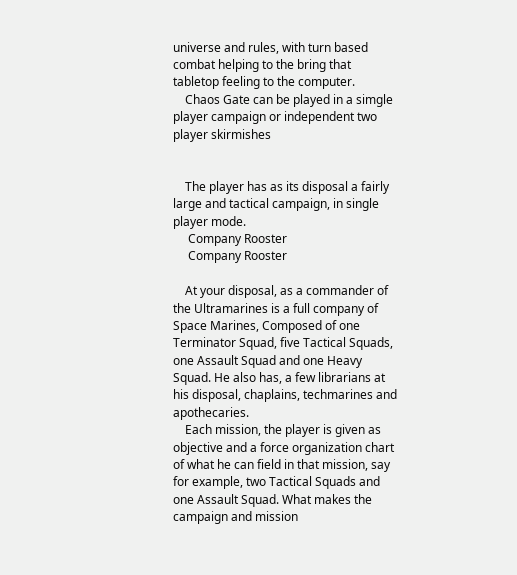universe and rules, with turn based combat helping to the bring that tabletop feeling to the computer.
    Chaos Gate can be played in a simgle player campaign or independent two player skirmishes


    The player has as its disposal a fairly large and tactical campaign, in single player mode.
     Company Rooster
     Company Rooster

    At your disposal, as a commander of the Ultramarines is a full company of Space Marines, Composed of one Terminator Squad, five Tactical Squads, one Assault Squad and one Heavy Squad. He also has, a few librarians at his disposal, chaplains, techmarines and apothecaries.
    Each mission, the player is given as objective and a force organization chart of what he can field in that mission, say for example, two Tactical Squads and one Assault Squad. What makes the campaign and mission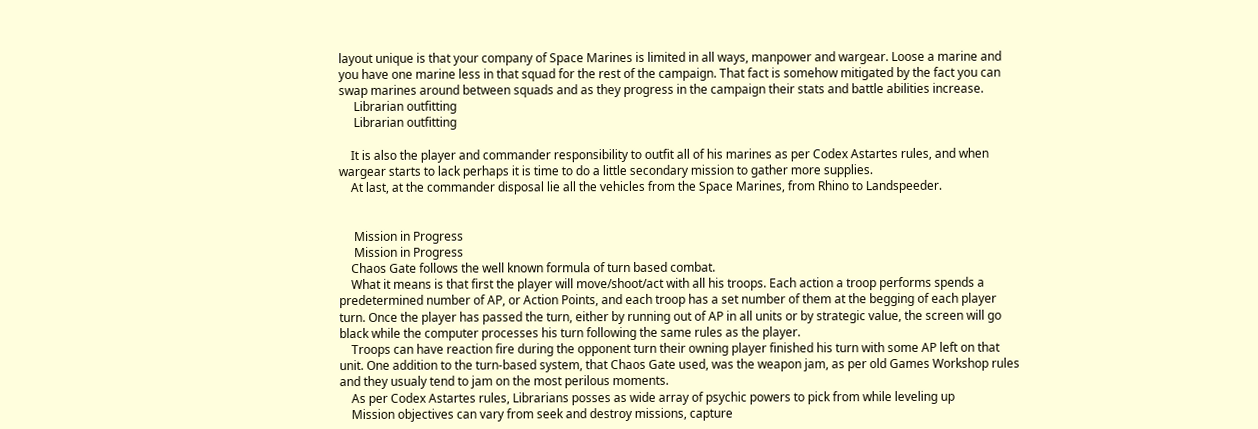layout unique is that your company of Space Marines is limited in all ways, manpower and wargear. Loose a marine and you have one marine less in that squad for the rest of the campaign. That fact is somehow mitigated by the fact you can swap marines around between squads and as they progress in the campaign their stats and battle abilities increase.
     Librarian outfitting
     Librarian outfitting

    It is also the player and commander responsibility to outfit all of his marines as per Codex Astartes rules, and when wargear starts to lack perhaps it is time to do a little secondary mission to gather more supplies.
    At last, at the commander disposal lie all the vehicles from the Space Marines, from Rhino to Landspeeder.


     Mission in Progress
     Mission in Progress
    Chaos Gate follows the well known formula of turn based combat.
    What it means is that first the player will move/shoot/act with all his troops. Each action a troop performs spends a predetermined number of AP, or Action Points, and each troop has a set number of them at the begging of each player turn. Once the player has passed the turn, either by running out of AP in all units or by strategic value, the screen will go black while the computer processes his turn following the same rules as the player.
    Troops can have reaction fire during the opponent turn their owning player finished his turn with some AP left on that unit. One addition to the turn-based system, that Chaos Gate used, was the weapon jam, as per old Games Workshop rules and they usualy tend to jam on the most perilous moments.
    As per Codex Astartes rules, Librarians posses as wide array of psychic powers to pick from while leveling up
    Mission objectives can vary from seek and destroy missions, capture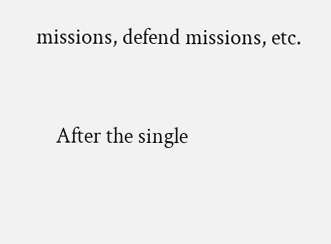missions, defend missions, etc.


    After the single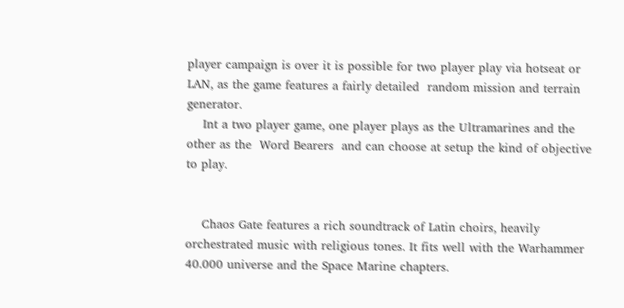player campaign is over it is possible for two player play via hotseat or LAN, as the game features a fairly detailed  random mission and terrain generator.
    Int a two player game, one player plays as the Ultramarines and the other as the  Word Bearers  and can choose at setup the kind of objective to play.


    Chaos Gate features a rich soundtrack of Latin choirs, heavily orchestrated music with religious tones. It fits well with the Warhammer 40.000 universe and the Space Marine chapters.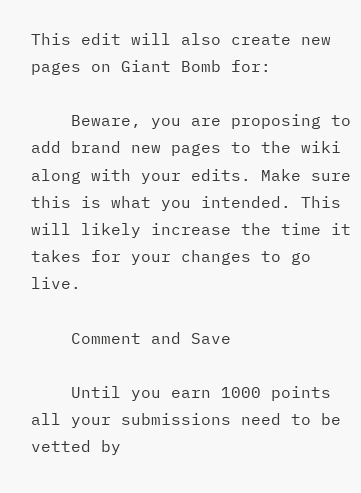This edit will also create new pages on Giant Bomb for:

    Beware, you are proposing to add brand new pages to the wiki along with your edits. Make sure this is what you intended. This will likely increase the time it takes for your changes to go live.

    Comment and Save

    Until you earn 1000 points all your submissions need to be vetted by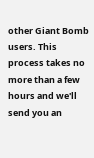other Giant Bomb users. This process takes no more than a few hours and we'll send you an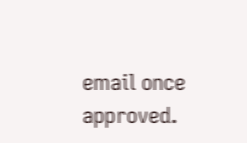email once approved.